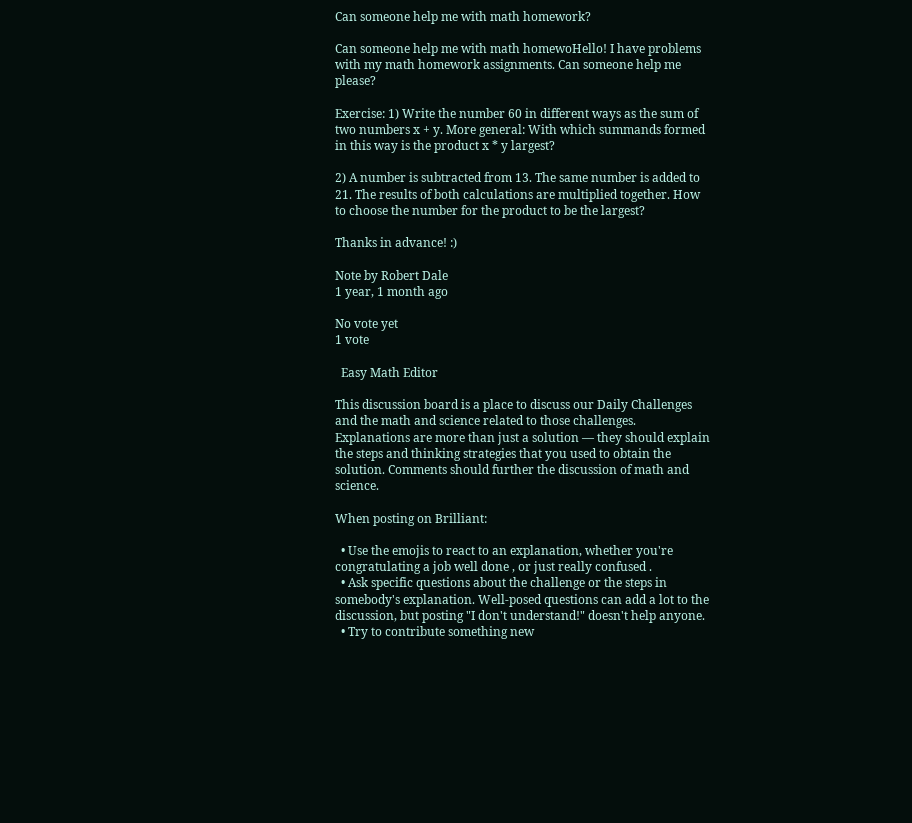Can someone help me with math homework?

Can someone help me with math homewoHello! I have problems with my math homework assignments. Can someone help me please?

Exercise: 1) Write the number 60 in different ways as the sum of two numbers x + y. More general: With which summands formed in this way is the product x * y largest?

2) A number is subtracted from 13. The same number is added to 21. The results of both calculations are multiplied together. How to choose the number for the product to be the largest?

Thanks in advance! :)

Note by Robert Dale
1 year, 1 month ago

No vote yet
1 vote

  Easy Math Editor

This discussion board is a place to discuss our Daily Challenges and the math and science related to those challenges. Explanations are more than just a solution — they should explain the steps and thinking strategies that you used to obtain the solution. Comments should further the discussion of math and science.

When posting on Brilliant:

  • Use the emojis to react to an explanation, whether you're congratulating a job well done , or just really confused .
  • Ask specific questions about the challenge or the steps in somebody's explanation. Well-posed questions can add a lot to the discussion, but posting "I don't understand!" doesn't help anyone.
  • Try to contribute something new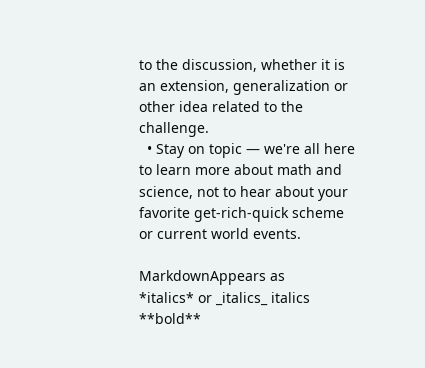to the discussion, whether it is an extension, generalization or other idea related to the challenge.
  • Stay on topic — we're all here to learn more about math and science, not to hear about your favorite get-rich-quick scheme or current world events.

MarkdownAppears as
*italics* or _italics_ italics
**bold**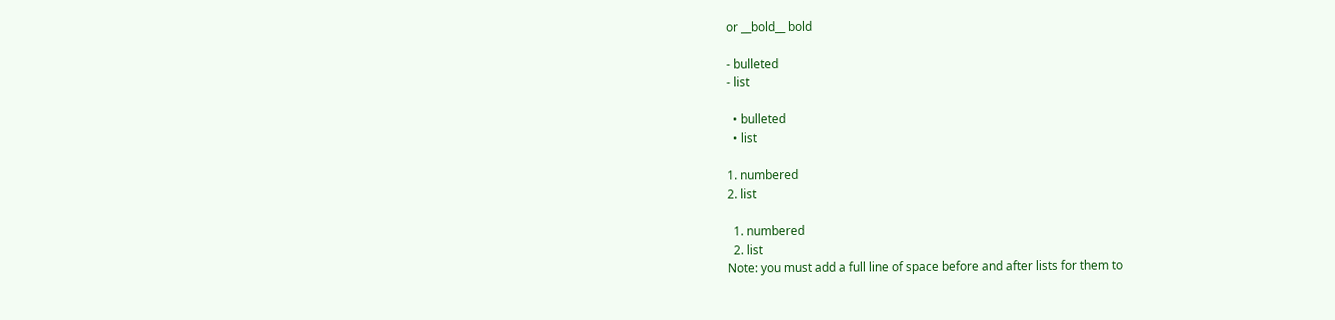or __bold__ bold

- bulleted
- list

  • bulleted
  • list

1. numbered
2. list

  1. numbered
  2. list
Note: you must add a full line of space before and after lists for them to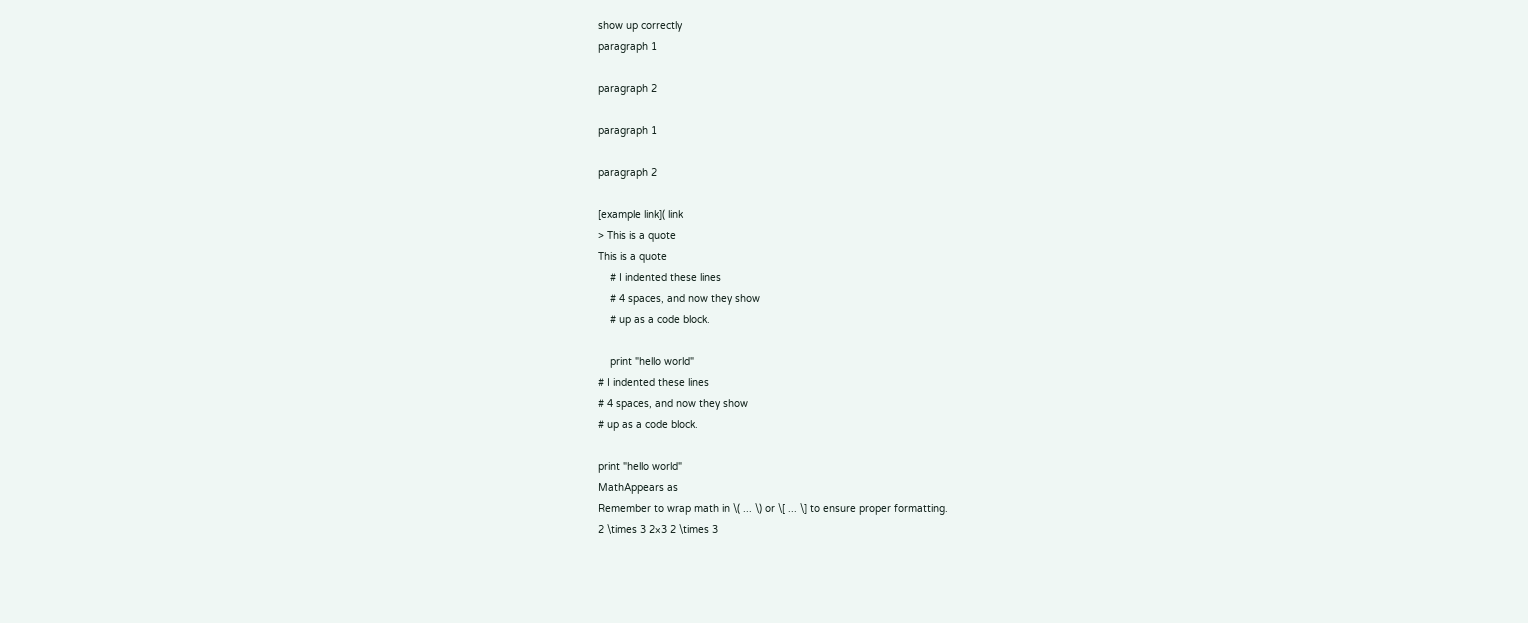show up correctly
paragraph 1

paragraph 2

paragraph 1

paragraph 2

[example link]( link
> This is a quote
This is a quote
    # I indented these lines
    # 4 spaces, and now they show
    # up as a code block.

    print "hello world"
# I indented these lines
# 4 spaces, and now they show
# up as a code block.

print "hello world"
MathAppears as
Remember to wrap math in \( ... \) or \[ ... \] to ensure proper formatting.
2 \times 3 2×3 2 \times 3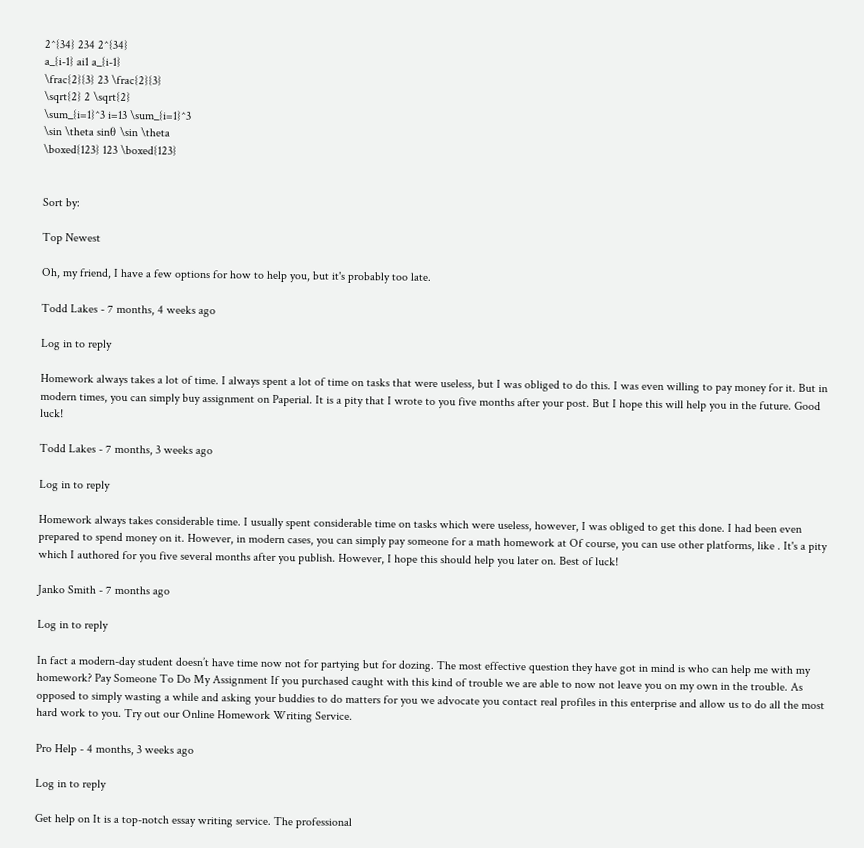2^{34} 234 2^{34}
a_{i-1} ai1 a_{i-1}
\frac{2}{3} 23 \frac{2}{3}
\sqrt{2} 2 \sqrt{2}
\sum_{i=1}^3 i=13 \sum_{i=1}^3
\sin \theta sinθ \sin \theta
\boxed{123} 123 \boxed{123}


Sort by:

Top Newest

Oh, my friend, I have a few options for how to help you, but it's probably too late.

Todd Lakes - 7 months, 4 weeks ago

Log in to reply

Homework always takes a lot of time. I always spent a lot of time on tasks that were useless, but I was obliged to do this. I was even willing to pay money for it. But in modern times, you can simply buy assignment on Paperial. It is a pity that I wrote to you five months after your post. But I hope this will help you in the future. Good luck!

Todd Lakes - 7 months, 3 weeks ago

Log in to reply

Homework always takes considerable time. I usually spent considerable time on tasks which were useless, however, I was obliged to get this done. I had been even prepared to spend money on it. However, in modern cases, you can simply pay someone for a math homework at Of course, you can use other platforms, like . It's a pity which I authored for you five several months after you publish. However, I hope this should help you later on. Best of luck!

Janko Smith - 7 months ago

Log in to reply

In fact a modern-day student doesn’t have time now not for partying but for dozing. The most effective question they have got in mind is who can help me with my homework? Pay Someone To Do My Assignment If you purchased caught with this kind of trouble we are able to now not leave you on my own in the trouble. As opposed to simply wasting a while and asking your buddies to do matters for you we advocate you contact real profiles in this enterprise and allow us to do all the most hard work to you. Try out our Online Homework Writing Service.

Pro Help - 4 months, 3 weeks ago

Log in to reply

Get help on It is a top-notch essay writing service. The professional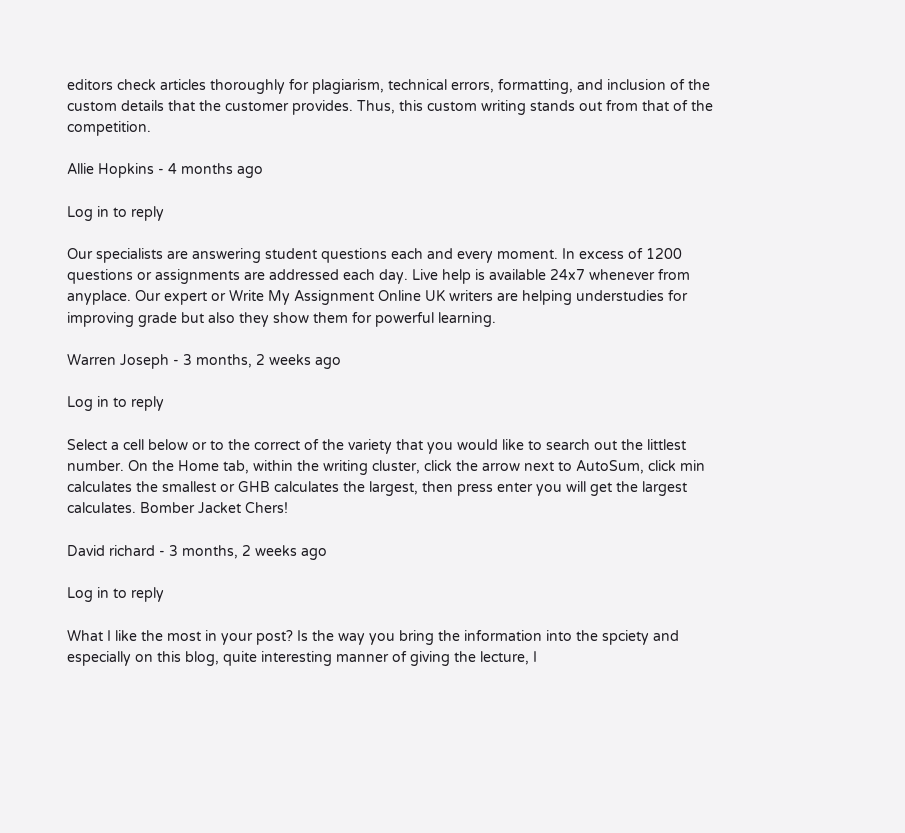editors check articles thoroughly for plagiarism, technical errors, formatting, and inclusion of the custom details that the customer provides. Thus, this custom writing stands out from that of the competition.

Allie Hopkins - 4 months ago

Log in to reply

Our specialists are answering student questions each and every moment. In excess of 1200 questions or assignments are addressed each day. Live help is available 24x7 whenever from anyplace. Our expert or Write My Assignment Online UK writers are helping understudies for improving grade but also they show them for powerful learning.

Warren Joseph - 3 months, 2 weeks ago

Log in to reply

Select a cell below or to the correct of the variety that you would like to search out the littlest number. On the Home tab, within the writing cluster, click the arrow next to AutoSum, click min calculates the smallest or GHB calculates the largest, then press enter you will get the largest calculates. Bomber Jacket Chers!

David richard - 3 months, 2 weeks ago

Log in to reply

What I like the most in your post? Is the way you bring the information into the spciety and especially on this blog, quite interesting manner of giving the lecture, I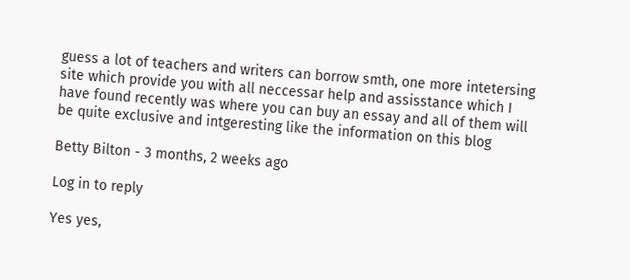guess a lot of teachers and writers can borrow smth, one more intetersing site which provide you with all neccessar help and assisstance which I have found recently was where you can buy an essay and all of them will be quite exclusive and intgeresting like the information on this blog

Betty Bilton - 3 months, 2 weeks ago

Log in to reply

Yes yes,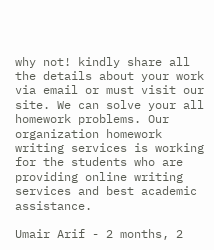why not! kindly share all the details about your work via email or must visit our site. We can solve your all homework problems. Our organization homework writing services is working for the students who are providing online writing services and best academic assistance.

Umair Arif - 2 months, 2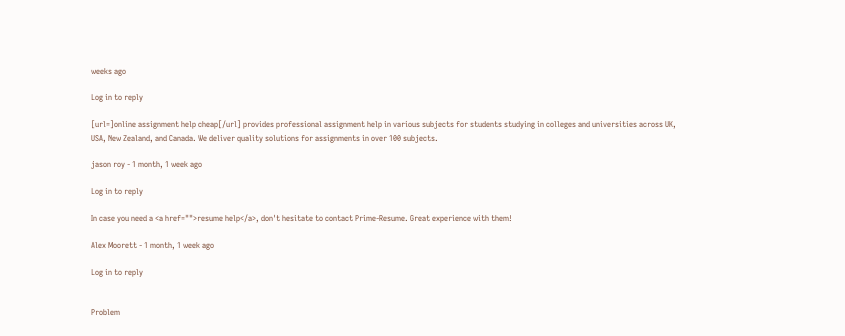weeks ago

Log in to reply

[url=]online assignment help cheap[/url] provides professional assignment help in various subjects for students studying in colleges and universities across UK, USA, New Zealand, and Canada. We deliver quality solutions for assignments in over 100 subjects.

jason roy - 1 month, 1 week ago

Log in to reply

In case you need a <a href="">resume help</a>, don't hesitate to contact Prime-Resume. Great experience with them!

Alex Moorett - 1 month, 1 week ago

Log in to reply


Problem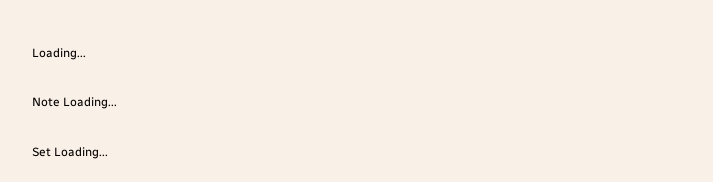Loading...

Note Loading...

Set Loading...